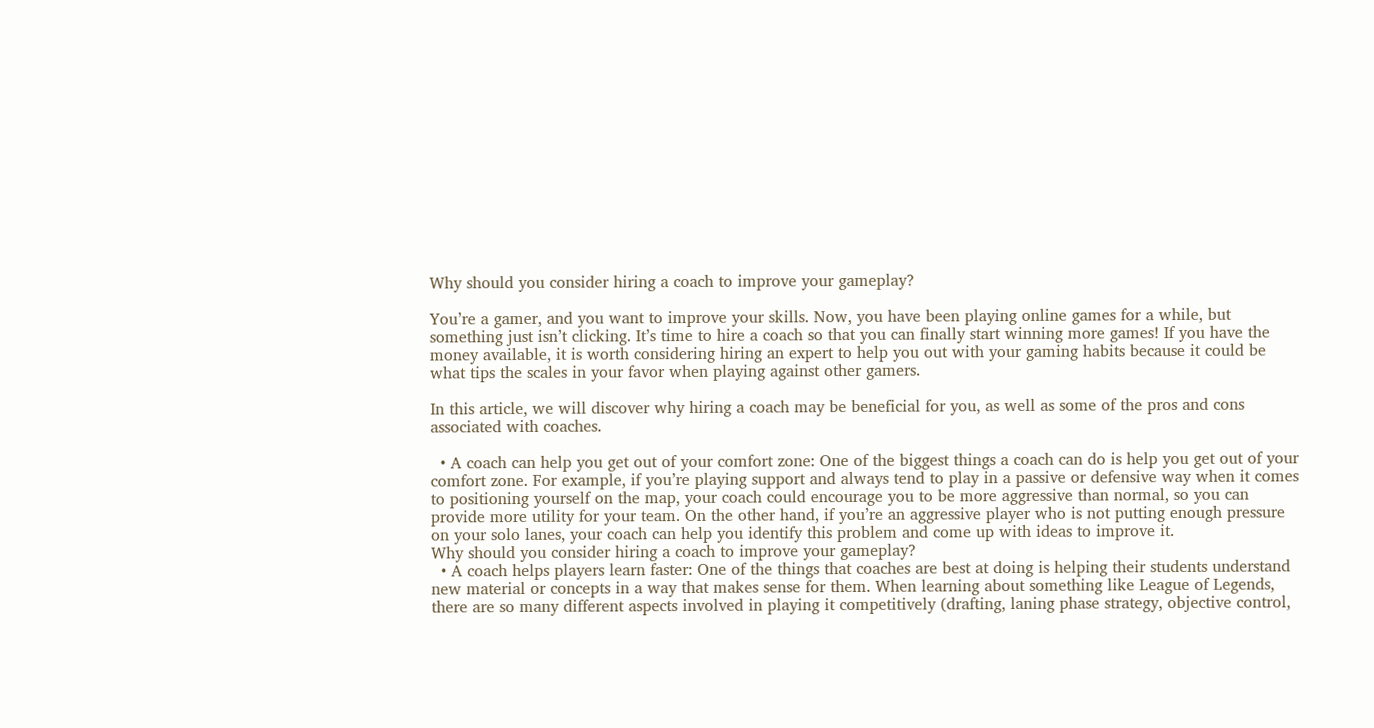Why should you consider hiring a coach to improve your gameplay?

You’re a gamer, and you want to improve your skills. Now, you have been playing online games for a while, but something just isn’t clicking. It’s time to hire a coach so that you can finally start winning more games! If you have the money available, it is worth considering hiring an expert to help you out with your gaming habits because it could be what tips the scales in your favor when playing against other gamers.

In this article, we will discover why hiring a coach may be beneficial for you, as well as some of the pros and cons associated with coaches.

  • A coach can help you get out of your comfort zone: One of the biggest things a coach can do is help you get out of your comfort zone. For example, if you’re playing support and always tend to play in a passive or defensive way when it comes to positioning yourself on the map, your coach could encourage you to be more aggressive than normal, so you can provide more utility for your team. On the other hand, if you’re an aggressive player who is not putting enough pressure on your solo lanes, your coach can help you identify this problem and come up with ideas to improve it.
Why should you consider hiring a coach to improve your gameplay?
  • A coach helps players learn faster: One of the things that coaches are best at doing is helping their students understand new material or concepts in a way that makes sense for them. When learning about something like League of Legends, there are so many different aspects involved in playing it competitively (drafting, laning phase strategy, objective control,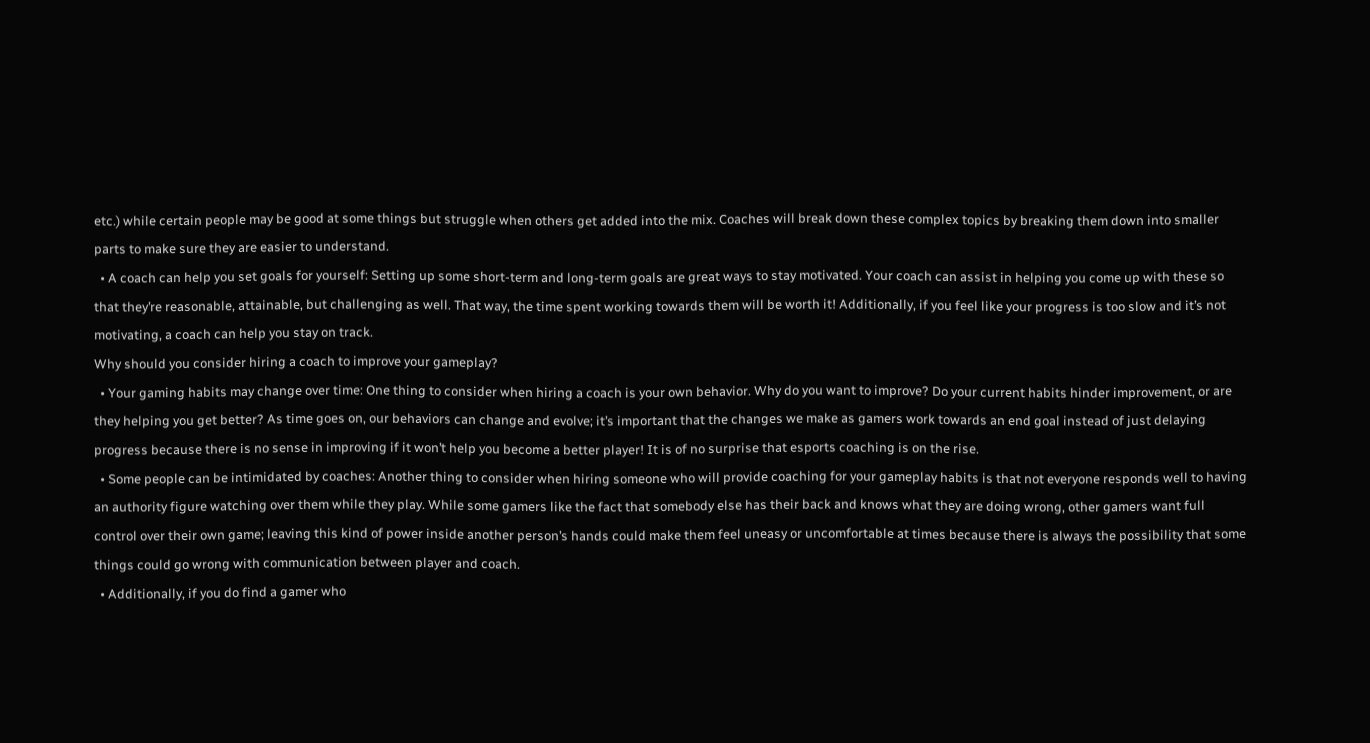etc.) while certain people may be good at some things but struggle when others get added into the mix. Coaches will break down these complex topics by breaking them down into smaller parts to make sure they are easier to understand.
  • A coach can help you set goals for yourself: Setting up some short-term and long-term goals are great ways to stay motivated. Your coach can assist in helping you come up with these so that they’re reasonable, attainable, but challenging as well. That way, the time spent working towards them will be worth it! Additionally, if you feel like your progress is too slow and it’s not motivating, a coach can help you stay on track.
Why should you consider hiring a coach to improve your gameplay?
  • Your gaming habits may change over time: One thing to consider when hiring a coach is your own behavior. Why do you want to improve? Do your current habits hinder improvement, or are they helping you get better? As time goes on, our behaviors can change and evolve; it’s important that the changes we make as gamers work towards an end goal instead of just delaying progress because there is no sense in improving if it won’t help you become a better player! It is of no surprise that esports coaching is on the rise.
  • Some people can be intimidated by coaches: Another thing to consider when hiring someone who will provide coaching for your gameplay habits is that not everyone responds well to having an authority figure watching over them while they play. While some gamers like the fact that somebody else has their back and knows what they are doing wrong, other gamers want full control over their own game; leaving this kind of power inside another person’s hands could make them feel uneasy or uncomfortable at times because there is always the possibility that some things could go wrong with communication between player and coach.
  • Additionally, if you do find a gamer who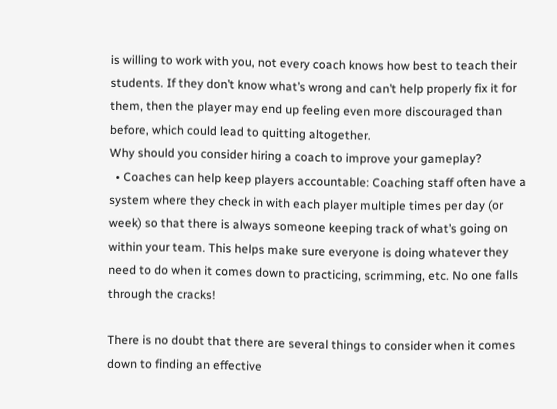is willing to work with you, not every coach knows how best to teach their students. If they don’t know what’s wrong and can’t help properly fix it for them, then the player may end up feeling even more discouraged than before, which could lead to quitting altogether.
Why should you consider hiring a coach to improve your gameplay?
  • Coaches can help keep players accountable: Coaching staff often have a system where they check in with each player multiple times per day (or week) so that there is always someone keeping track of what’s going on within your team. This helps make sure everyone is doing whatever they need to do when it comes down to practicing, scrimming, etc. No one falls through the cracks!

There is no doubt that there are several things to consider when it comes down to finding an effective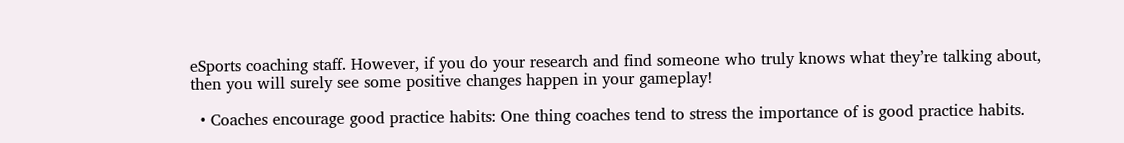eSports coaching staff. However, if you do your research and find someone who truly knows what they’re talking about, then you will surely see some positive changes happen in your gameplay!

  • Coaches encourage good practice habits: One thing coaches tend to stress the importance of is good practice habits.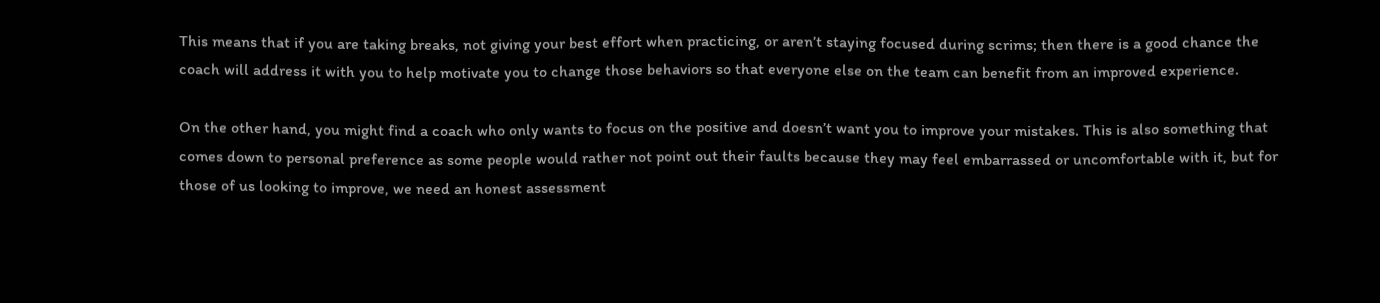This means that if you are taking breaks, not giving your best effort when practicing, or aren’t staying focused during scrims; then there is a good chance the coach will address it with you to help motivate you to change those behaviors so that everyone else on the team can benefit from an improved experience.

On the other hand, you might find a coach who only wants to focus on the positive and doesn’t want you to improve your mistakes. This is also something that comes down to personal preference as some people would rather not point out their faults because they may feel embarrassed or uncomfortable with it, but for those of us looking to improve, we need an honest assessment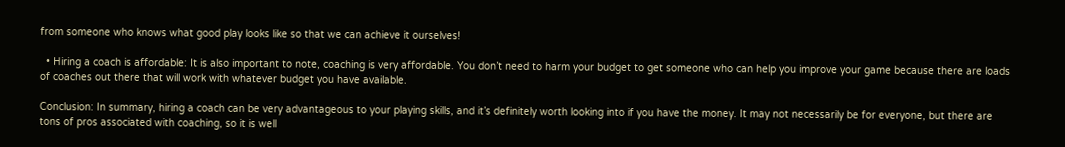from someone who knows what good play looks like so that we can achieve it ourselves!

  • Hiring a coach is affordable: It is also important to note, coaching is very affordable. You don’t need to harm your budget to get someone who can help you improve your game because there are loads of coaches out there that will work with whatever budget you have available.

Conclusion: In summary, hiring a coach can be very advantageous to your playing skills, and it’s definitely worth looking into if you have the money. It may not necessarily be for everyone, but there are tons of pros associated with coaching, so it is well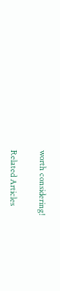worth considering!

Related Articles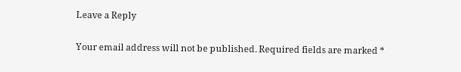Leave a Reply

Your email address will not be published. Required fields are marked *